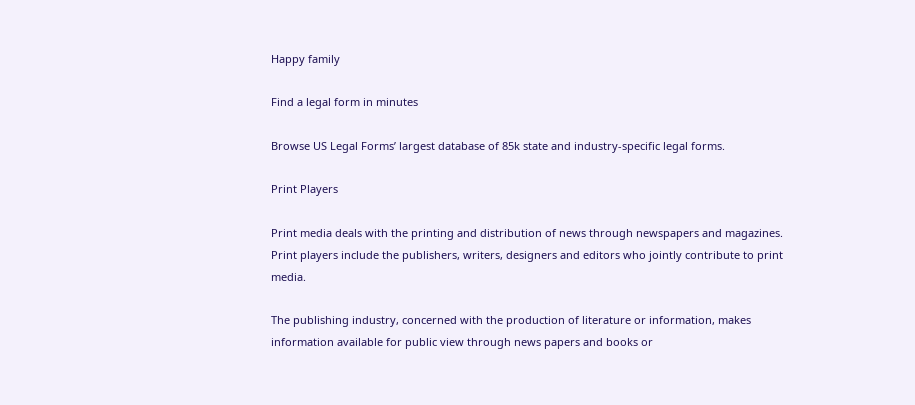Happy family

Find a legal form in minutes

Browse US Legal Forms’ largest database of 85k state and industry-specific legal forms.

Print Players

Print media deals with the printing and distribution of news through newspapers and magazines.  Print players include the publishers, writers, designers and editors who jointly contribute to print media.

The publishing industry, concerned with the production of literature or information, makes information available for public view through news papers and books or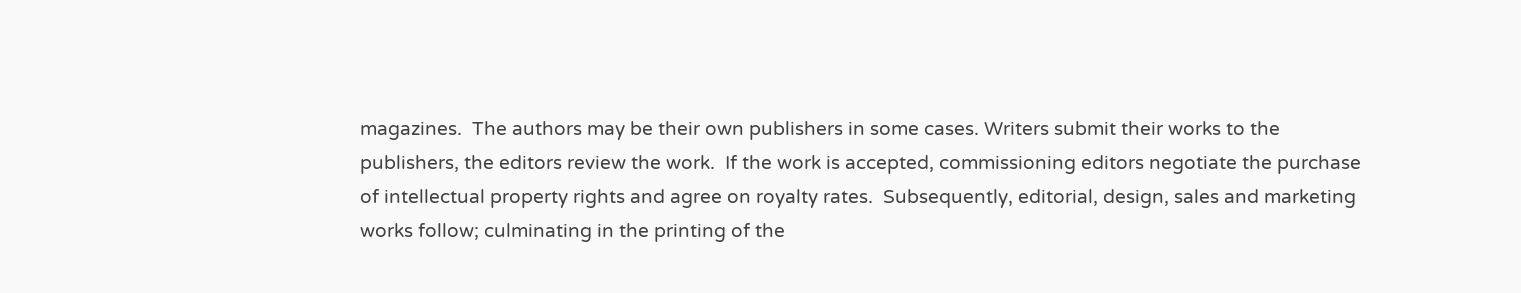magazines.  The authors may be their own publishers in some cases. Writers submit their works to the publishers, the editors review the work.  If the work is accepted, commissioning editors negotiate the purchase of intellectual property rights and agree on royalty rates.  Subsequently, editorial, design, sales and marketing works follow; culminating in the printing of the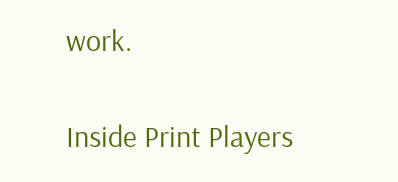work.

Inside Print Players